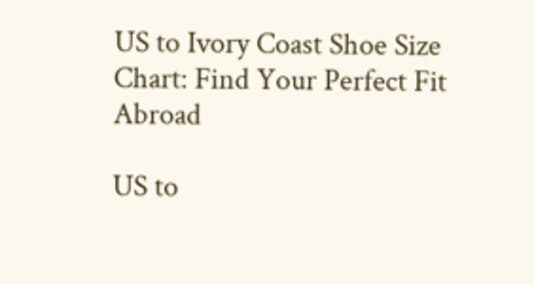US to Ivory Coast Shoe Size Chart: Find Your Perfect Fit Abroad

US to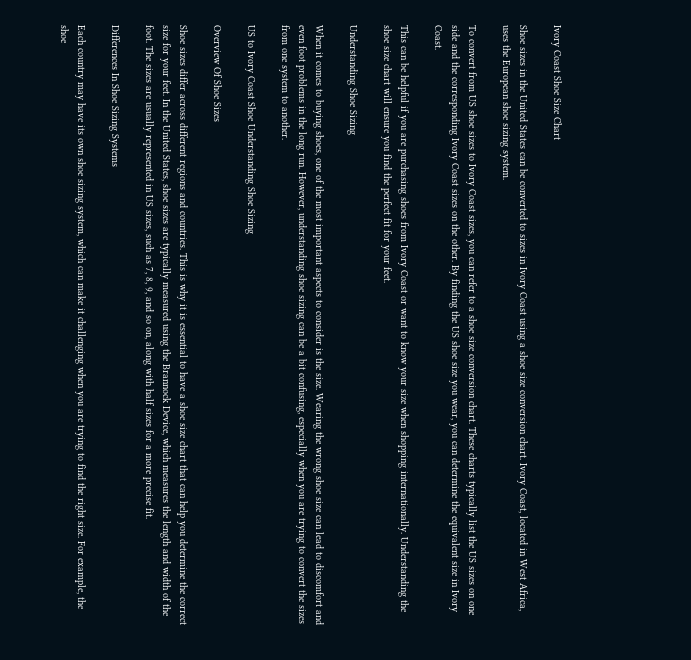Ivory Coast Shoe Size Chart

Shoe sizes in the United States can be converted to sizes in Ivory Coast using a shoe size conversion chart. Ivory Coast, located in West Africa, uses the European shoe sizing system.

To convert from US shoe sizes to Ivory Coast sizes, you can refer to a shoe size conversion chart. These charts typically list the US sizes on one side and the corresponding Ivory Coast sizes on the other. By finding the US shoe size you wear, you can determine the equivalent size in Ivory Coast.

This can be helpful if you are purchasing shoes from Ivory Coast or want to know your size when shopping internationally. Understanding the shoe size chart will ensure you find the perfect fit for your feet.

Understanding Shoe Sizing

When it comes to buying shoes, one of the most important aspects to consider is the size. Wearing the wrong shoe size can lead to discomfort and even foot problems in the long run. However, understanding shoe sizing can be a bit confusing, especially when you are trying to convert the sizes from one system to another.

US to Ivory Coast Shoe Understanding Shoe Sizing

Overview Of Shoe Sizes

Shoe sizes differ across different regions and countries. This is why it is essential to have a shoe size chart that can help you determine the correct size for your feet. In the United States, shoe sizes are typically measured using the Brannock Device, which measures the length and width of the foot. The sizes are usually represented in US sizes, such as 7, 8, 9, and so on, along with half sizes for a more precise fit.

Differences In Shoe Sizing Systems

Each country may have its own shoe sizing system, which can make it challenging when you are trying to find the right size. For example, the shoe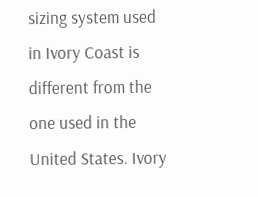sizing system used in Ivory Coast is different from the one used in the United States. Ivory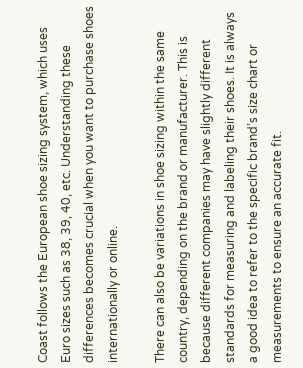Coast follows the European shoe sizing system, which uses Euro sizes such as 38, 39, 40, etc. Understanding these differences becomes crucial when you want to purchase shoes internationally or online.

There can also be variations in shoe sizing within the same country, depending on the brand or manufacturer. This is because different companies may have slightly different standards for measuring and labeling their shoes. It is always a good idea to refer to the specific brand’s size chart or measurements to ensure an accurate fit.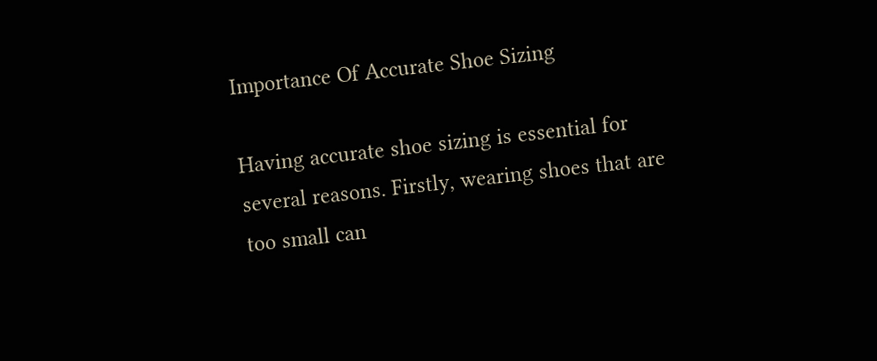Importance Of Accurate Shoe Sizing

Having accurate shoe sizing is essential for several reasons. Firstly, wearing shoes that are too small can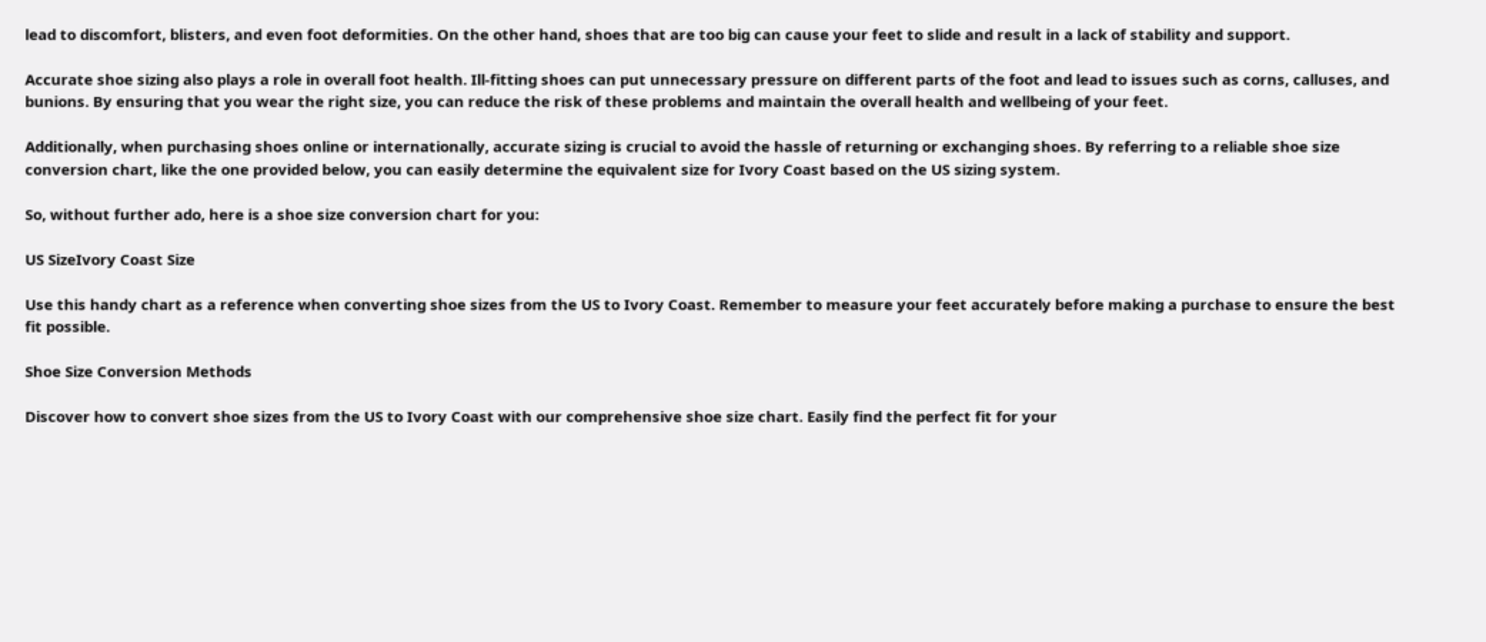lead to discomfort, blisters, and even foot deformities. On the other hand, shoes that are too big can cause your feet to slide and result in a lack of stability and support.

Accurate shoe sizing also plays a role in overall foot health. Ill-fitting shoes can put unnecessary pressure on different parts of the foot and lead to issues such as corns, calluses, and bunions. By ensuring that you wear the right size, you can reduce the risk of these problems and maintain the overall health and wellbeing of your feet.

Additionally, when purchasing shoes online or internationally, accurate sizing is crucial to avoid the hassle of returning or exchanging shoes. By referring to a reliable shoe size conversion chart, like the one provided below, you can easily determine the equivalent size for Ivory Coast based on the US sizing system.

So, without further ado, here is a shoe size conversion chart for you:

US SizeIvory Coast Size

Use this handy chart as a reference when converting shoe sizes from the US to Ivory Coast. Remember to measure your feet accurately before making a purchase to ensure the best fit possible.

Shoe Size Conversion Methods

Discover how to convert shoe sizes from the US to Ivory Coast with our comprehensive shoe size chart. Easily find the perfect fit for your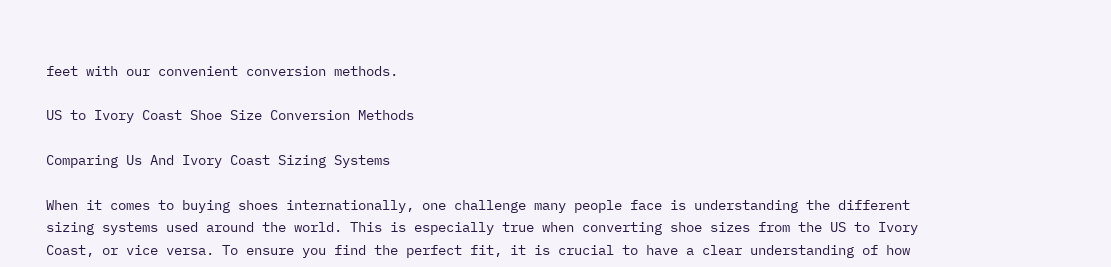feet with our convenient conversion methods.

US to Ivory Coast Shoe Size Conversion Methods

Comparing Us And Ivory Coast Sizing Systems

When it comes to buying shoes internationally, one challenge many people face is understanding the different sizing systems used around the world. This is especially true when converting shoe sizes from the US to Ivory Coast, or vice versa. To ensure you find the perfect fit, it is crucial to have a clear understanding of how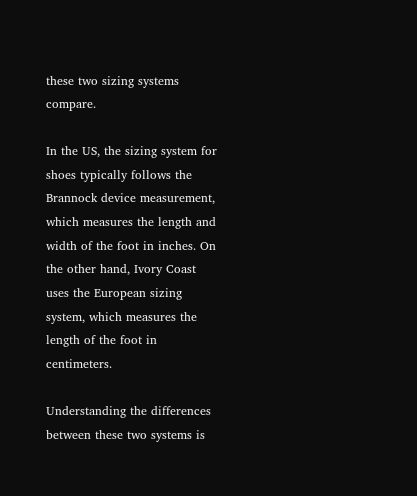these two sizing systems compare.

In the US, the sizing system for shoes typically follows the Brannock device measurement, which measures the length and width of the foot in inches. On the other hand, Ivory Coast uses the European sizing system, which measures the length of the foot in centimeters.

Understanding the differences between these two systems is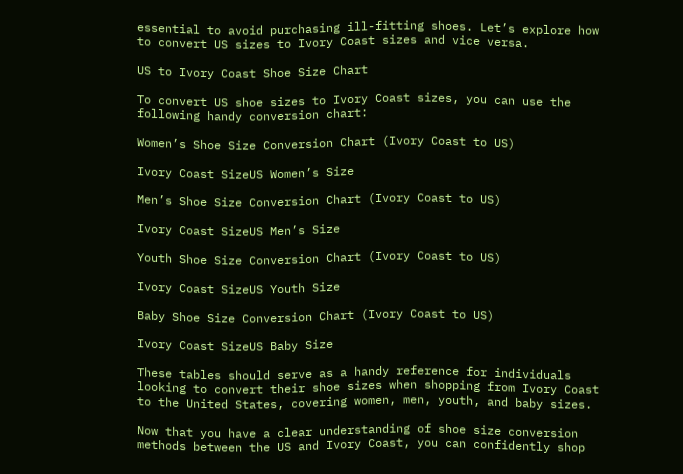essential to avoid purchasing ill-fitting shoes. Let’s explore how to convert US sizes to Ivory Coast sizes and vice versa.

US to Ivory Coast Shoe Size Chart

To convert US shoe sizes to Ivory Coast sizes, you can use the following handy conversion chart:

Women’s Shoe Size Conversion Chart (Ivory Coast to US)

Ivory Coast SizeUS Women’s Size

Men’s Shoe Size Conversion Chart (Ivory Coast to US)

Ivory Coast SizeUS Men’s Size

Youth Shoe Size Conversion Chart (Ivory Coast to US)

Ivory Coast SizeUS Youth Size

Baby Shoe Size Conversion Chart (Ivory Coast to US)

Ivory Coast SizeUS Baby Size

These tables should serve as a handy reference for individuals looking to convert their shoe sizes when shopping from Ivory Coast to the United States, covering women, men, youth, and baby sizes.

Now that you have a clear understanding of shoe size conversion methods between the US and Ivory Coast, you can confidently shop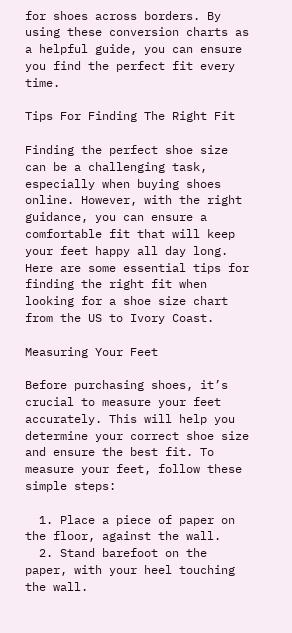for shoes across borders. By using these conversion charts as a helpful guide, you can ensure you find the perfect fit every time.

Tips For Finding The Right Fit

Finding the perfect shoe size can be a challenging task, especially when buying shoes online. However, with the right guidance, you can ensure a comfortable fit that will keep your feet happy all day long. Here are some essential tips for finding the right fit when looking for a shoe size chart from the US to Ivory Coast.

Measuring Your Feet

Before purchasing shoes, it’s crucial to measure your feet accurately. This will help you determine your correct shoe size and ensure the best fit. To measure your feet, follow these simple steps:

  1. Place a piece of paper on the floor, against the wall.
  2. Stand barefoot on the paper, with your heel touching the wall.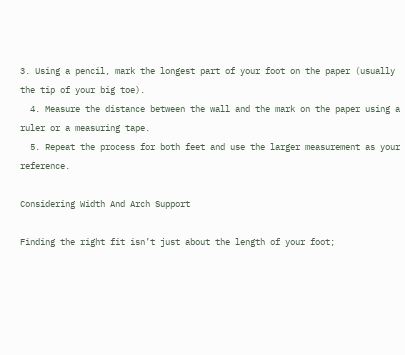3. Using a pencil, mark the longest part of your foot on the paper (usually the tip of your big toe).
  4. Measure the distance between the wall and the mark on the paper using a ruler or a measuring tape.
  5. Repeat the process for both feet and use the larger measurement as your reference.

Considering Width And Arch Support

Finding the right fit isn’t just about the length of your foot;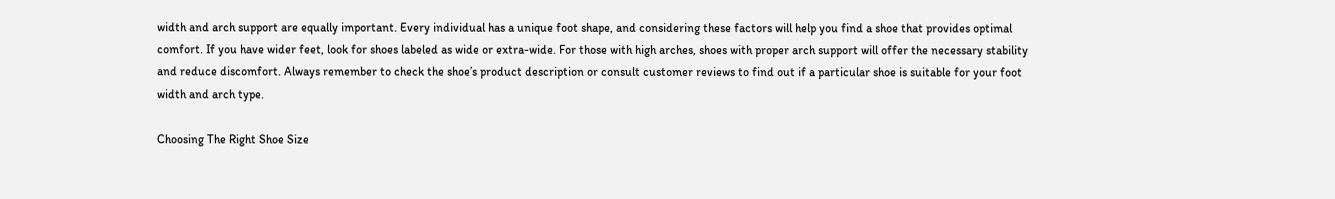width and arch support are equally important. Every individual has a unique foot shape, and considering these factors will help you find a shoe that provides optimal comfort. If you have wider feet, look for shoes labeled as wide or extra-wide. For those with high arches, shoes with proper arch support will offer the necessary stability and reduce discomfort. Always remember to check the shoe’s product description or consult customer reviews to find out if a particular shoe is suitable for your foot width and arch type.

Choosing The Right Shoe Size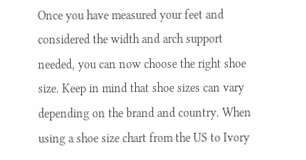Once you have measured your feet and considered the width and arch support needed, you can now choose the right shoe size. Keep in mind that shoe sizes can vary depending on the brand and country. When using a shoe size chart from the US to Ivory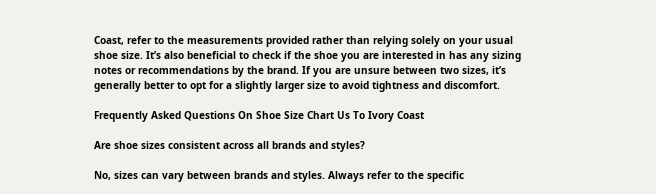Coast, refer to the measurements provided rather than relying solely on your usual shoe size. It’s also beneficial to check if the shoe you are interested in has any sizing notes or recommendations by the brand. If you are unsure between two sizes, it’s generally better to opt for a slightly larger size to avoid tightness and discomfort.

Frequently Asked Questions On Shoe Size Chart Us To Ivory Coast

Are shoe sizes consistent across all brands and styles?

No, sizes can vary between brands and styles. Always refer to the specific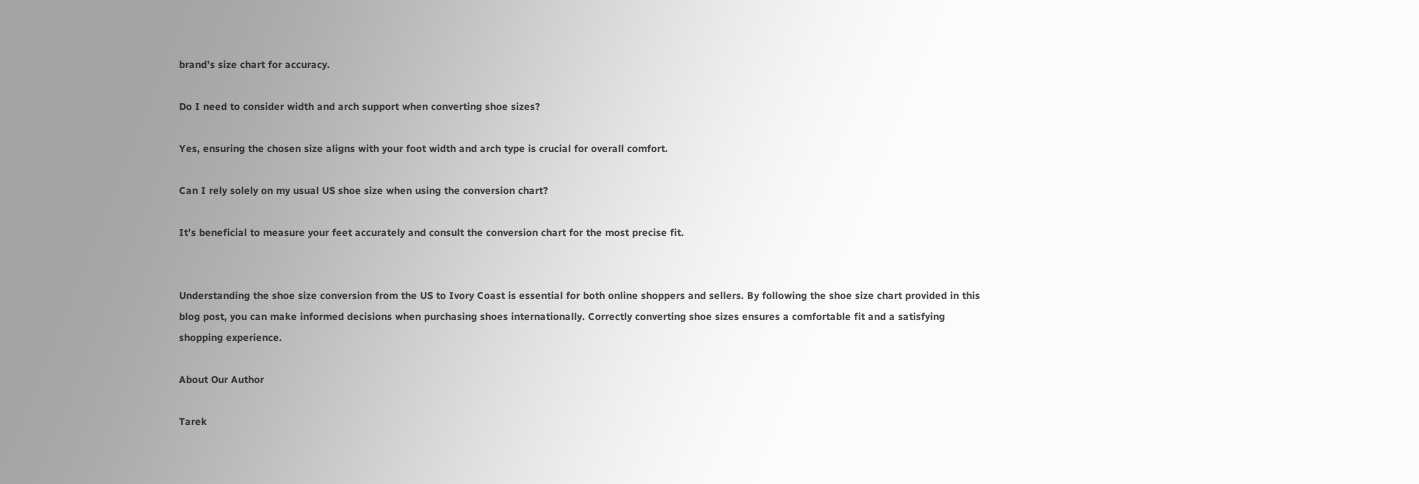brand’s size chart for accuracy.

Do I need to consider width and arch support when converting shoe sizes?

Yes, ensuring the chosen size aligns with your foot width and arch type is crucial for overall comfort.

Can I rely solely on my usual US shoe size when using the conversion chart?

It’s beneficial to measure your feet accurately and consult the conversion chart for the most precise fit.


Understanding the shoe size conversion from the US to Ivory Coast is essential for both online shoppers and sellers. By following the shoe size chart provided in this blog post, you can make informed decisions when purchasing shoes internationally. Correctly converting shoe sizes ensures a comfortable fit and a satisfying shopping experience.

About Our Author

Tarek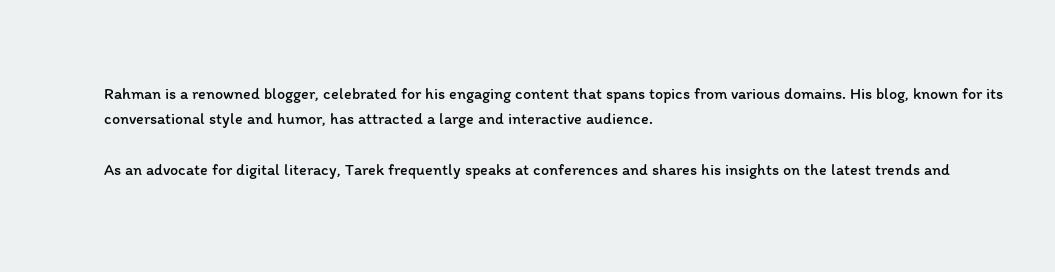Rahman is a renowned blogger, celebrated for his engaging content that spans topics from various domains. His blog, known for its conversational style and humor, has attracted a large and interactive audience.

As an advocate for digital literacy, Tarek frequently speaks at conferences and shares his insights on the latest trends and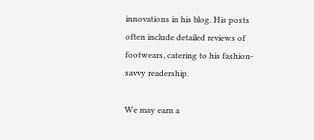innovations in his blog. His posts often include detailed reviews of footwears, catering to his fashion-savvy readership.

We may earn a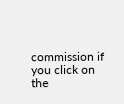commission if you click on the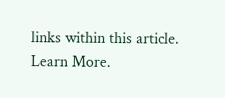links within this article. Learn More.